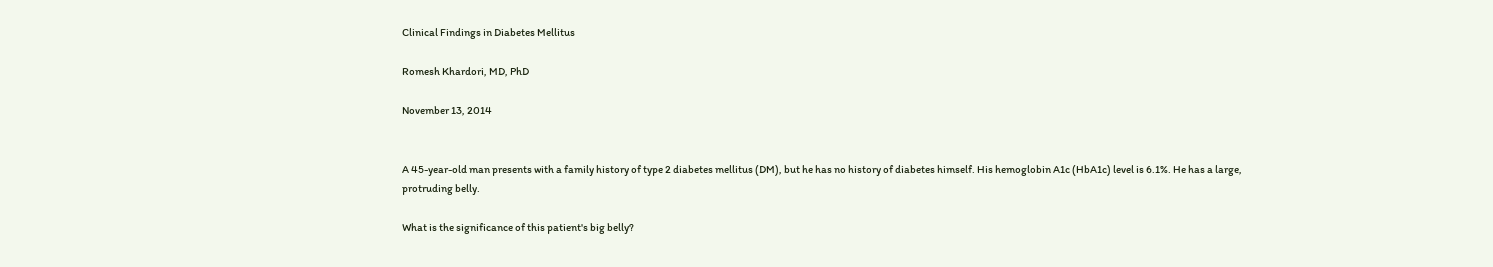Clinical Findings in Diabetes Mellitus

Romesh Khardori, MD, PhD

November 13, 2014


A 45-year-old man presents with a family history of type 2 diabetes mellitus (DM), but he has no history of diabetes himself. His hemoglobin A1c (HbA1c) level is 6.1%. He has a large, protruding belly.

What is the significance of this patient's big belly?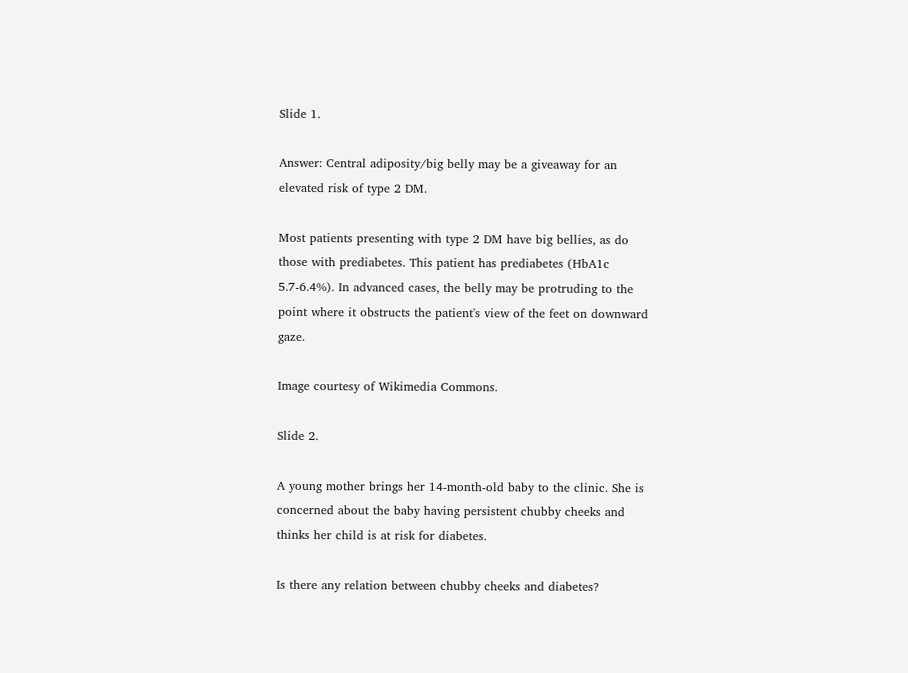Slide 1.

Answer: Central adiposity/big belly may be a giveaway for an elevated risk of type 2 DM.

Most patients presenting with type 2 DM have big bellies, as do those with prediabetes. This patient has prediabetes (HbA1c 5.7-6.4%). In advanced cases, the belly may be protruding to the point where it obstructs the patient's view of the feet on downward gaze.

Image courtesy of Wikimedia Commons.

Slide 2.

A young mother brings her 14-month-old baby to the clinic. She is concerned about the baby having persistent chubby cheeks and thinks her child is at risk for diabetes.

Is there any relation between chubby cheeks and diabetes?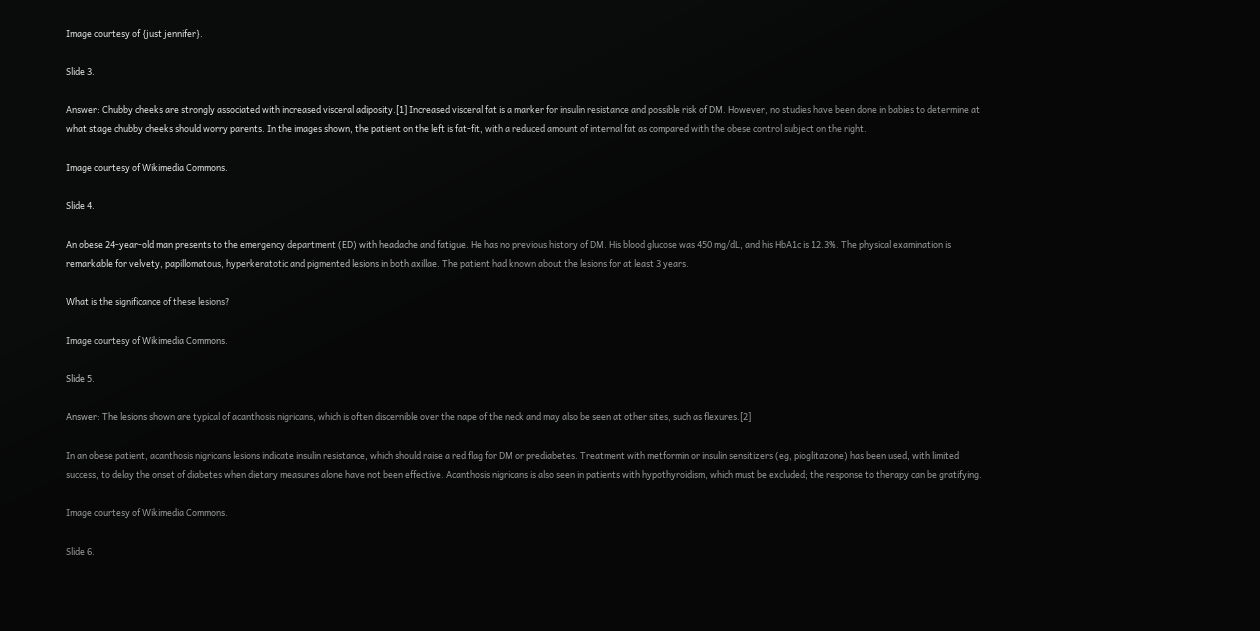Image courtesy of {just jennifer}.

Slide 3.

Answer: Chubby cheeks are strongly associated with increased visceral adiposity.[1] Increased visceral fat is a marker for insulin resistance and possible risk of DM. However, no studies have been done in babies to determine at what stage chubby cheeks should worry parents. In the images shown, the patient on the left is fat-fit, with a reduced amount of internal fat as compared with the obese control subject on the right.

Image courtesy of Wikimedia Commons.

Slide 4.

An obese 24-year-old man presents to the emergency department (ED) with headache and fatigue. He has no previous history of DM. His blood glucose was 450 mg/dL, and his HbA1c is 12.3%. The physical examination is remarkable for velvety, papillomatous, hyperkeratotic and pigmented lesions in both axillae. The patient had known about the lesions for at least 3 years.

What is the significance of these lesions?

Image courtesy of Wikimedia Commons.

Slide 5.

Answer: The lesions shown are typical of acanthosis nigricans, which is often discernible over the nape of the neck and may also be seen at other sites, such as flexures.[2]

In an obese patient, acanthosis nigricans lesions indicate insulin resistance, which should raise a red flag for DM or prediabetes. Treatment with metformin or insulin sensitizers (eg, pioglitazone) has been used, with limited success, to delay the onset of diabetes when dietary measures alone have not been effective. Acanthosis nigricans is also seen in patients with hypothyroidism, which must be excluded; the response to therapy can be gratifying.

Image courtesy of Wikimedia Commons.

Slide 6.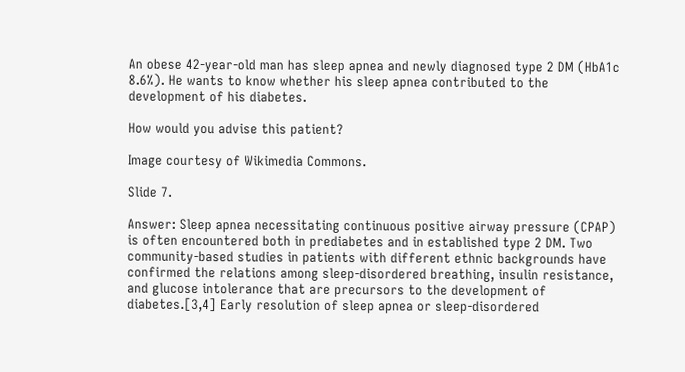An obese 42-year-old man has sleep apnea and newly diagnosed type 2 DM (HbA1c 8.6%). He wants to know whether his sleep apnea contributed to the development of his diabetes.

How would you advise this patient?

Image courtesy of Wikimedia Commons.

Slide 7.

Answer: Sleep apnea necessitating continuous positive airway pressure (CPAP) is often encountered both in prediabetes and in established type 2 DM. Two community-based studies in patients with different ethnic backgrounds have confirmed the relations among sleep-disordered breathing, insulin resistance, and glucose intolerance that are precursors to the development of diabetes.[3,4] Early resolution of sleep apnea or sleep-disordered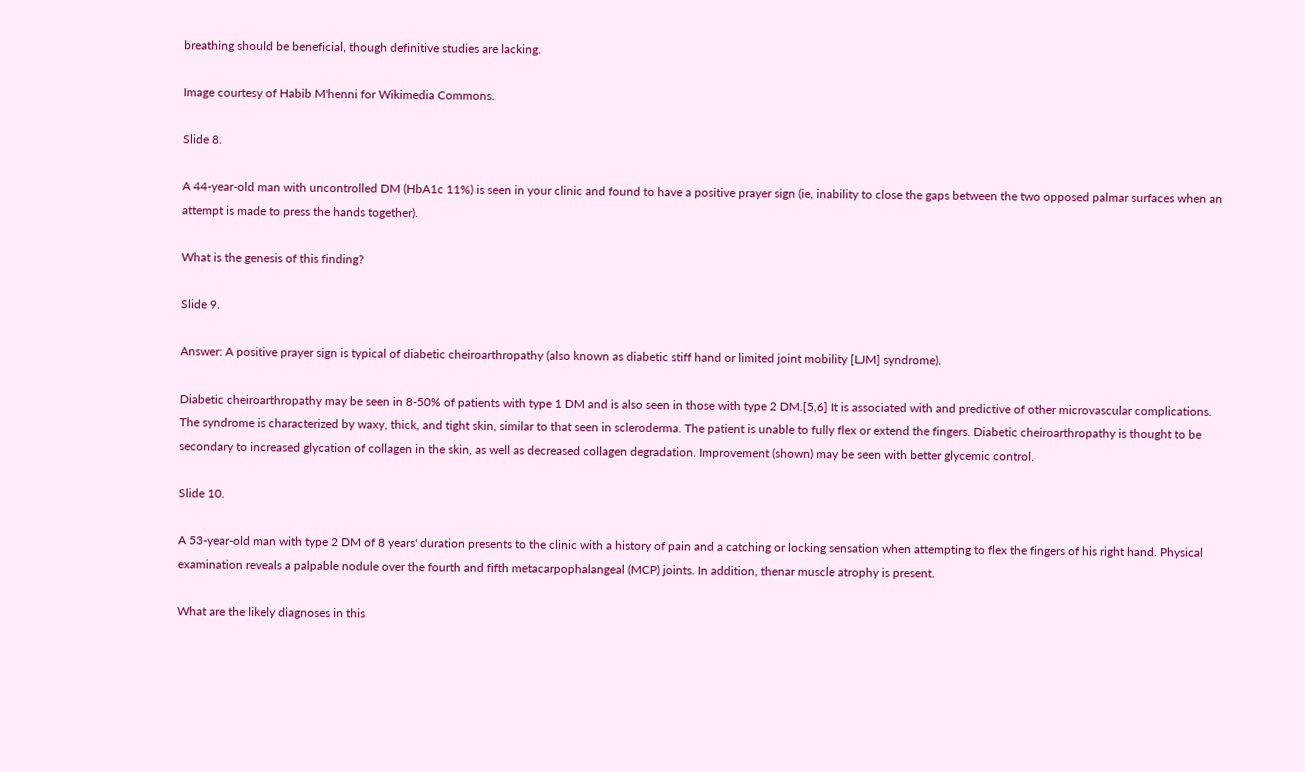breathing should be beneficial, though definitive studies are lacking.

Image courtesy of Habib M'henni for Wikimedia Commons.

Slide 8.

A 44-year-old man with uncontrolled DM (HbA1c 11%) is seen in your clinic and found to have a positive prayer sign (ie, inability to close the gaps between the two opposed palmar surfaces when an attempt is made to press the hands together).

What is the genesis of this finding?

Slide 9.

Answer: A positive prayer sign is typical of diabetic cheiroarthropathy (also known as diabetic stiff hand or limited joint mobility [LJM] syndrome).

Diabetic cheiroarthropathy may be seen in 8-50% of patients with type 1 DM and is also seen in those with type 2 DM.[5,6] It is associated with and predictive of other microvascular complications. The syndrome is characterized by waxy, thick, and tight skin, similar to that seen in scleroderma. The patient is unable to fully flex or extend the fingers. Diabetic cheiroarthropathy is thought to be secondary to increased glycation of collagen in the skin, as well as decreased collagen degradation. Improvement (shown) may be seen with better glycemic control.

Slide 10.

A 53-year-old man with type 2 DM of 8 years' duration presents to the clinic with a history of pain and a catching or locking sensation when attempting to flex the fingers of his right hand. Physical examination reveals a palpable nodule over the fourth and fifth metacarpophalangeal (MCP) joints. In addition, thenar muscle atrophy is present.

What are the likely diagnoses in this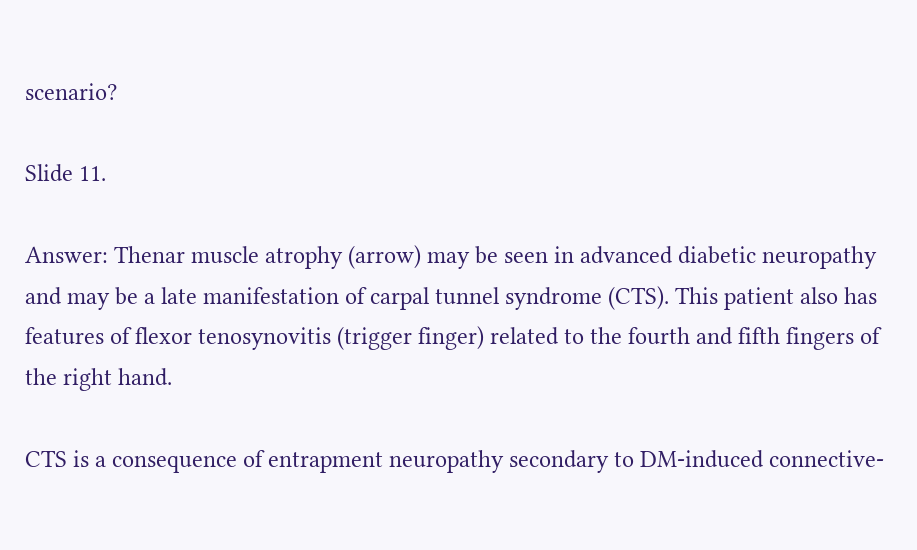scenario?

Slide 11.

Answer: Thenar muscle atrophy (arrow) may be seen in advanced diabetic neuropathy and may be a late manifestation of carpal tunnel syndrome (CTS). This patient also has features of flexor tenosynovitis (trigger finger) related to the fourth and fifth fingers of the right hand.

CTS is a consequence of entrapment neuropathy secondary to DM-induced connective-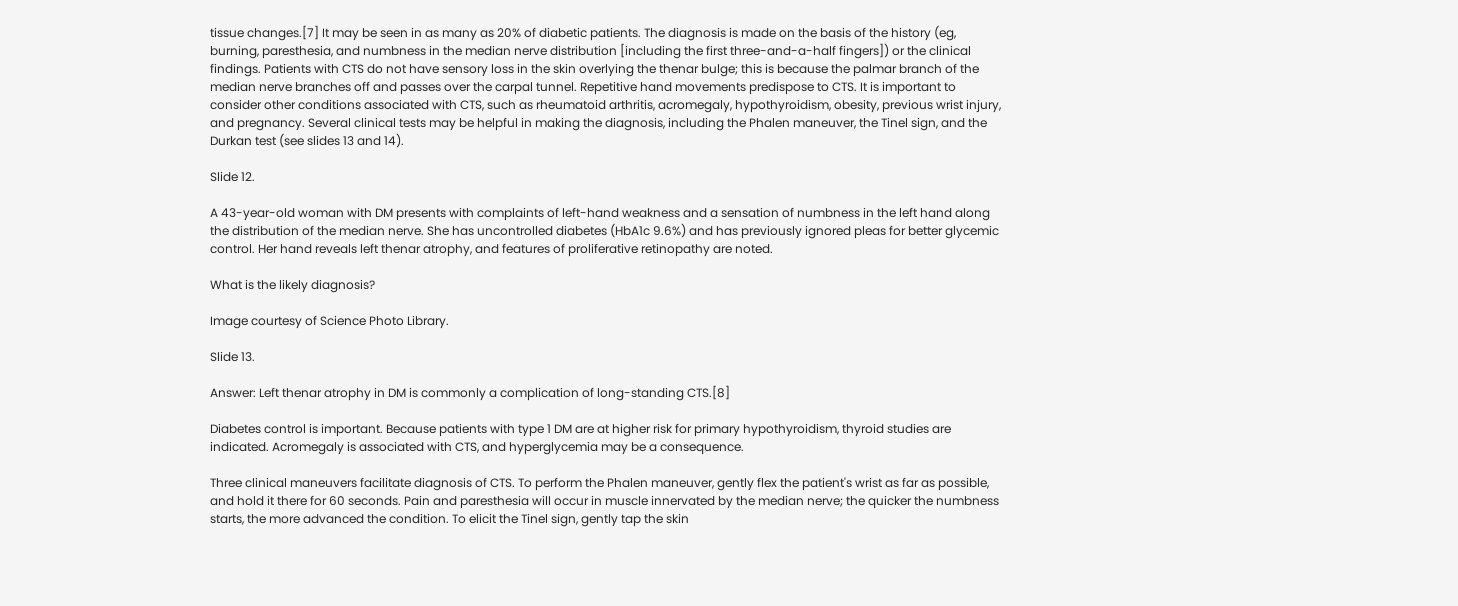tissue changes.[7] It may be seen in as many as 20% of diabetic patients. The diagnosis is made on the basis of the history (eg, burning, paresthesia, and numbness in the median nerve distribution [including the first three-and-a-half fingers]) or the clinical findings. Patients with CTS do not have sensory loss in the skin overlying the thenar bulge; this is because the palmar branch of the median nerve branches off and passes over the carpal tunnel. Repetitive hand movements predispose to CTS. It is important to consider other conditions associated with CTS, such as rheumatoid arthritis, acromegaly, hypothyroidism, obesity, previous wrist injury, and pregnancy. Several clinical tests may be helpful in making the diagnosis, including the Phalen maneuver, the Tinel sign, and the Durkan test (see slides 13 and 14).

Slide 12.

A 43-year-old woman with DM presents with complaints of left-hand weakness and a sensation of numbness in the left hand along the distribution of the median nerve. She has uncontrolled diabetes (HbA1c 9.6%) and has previously ignored pleas for better glycemic control. Her hand reveals left thenar atrophy, and features of proliferative retinopathy are noted.

What is the likely diagnosis?

Image courtesy of Science Photo Library.

Slide 13.

Answer: Left thenar atrophy in DM is commonly a complication of long-standing CTS.[8]

Diabetes control is important. Because patients with type 1 DM are at higher risk for primary hypothyroidism, thyroid studies are indicated. Acromegaly is associated with CTS, and hyperglycemia may be a consequence.

Three clinical maneuvers facilitate diagnosis of CTS. To perform the Phalen maneuver, gently flex the patient's wrist as far as possible, and hold it there for 60 seconds. Pain and paresthesia will occur in muscle innervated by the median nerve; the quicker the numbness starts, the more advanced the condition. To elicit the Tinel sign, gently tap the skin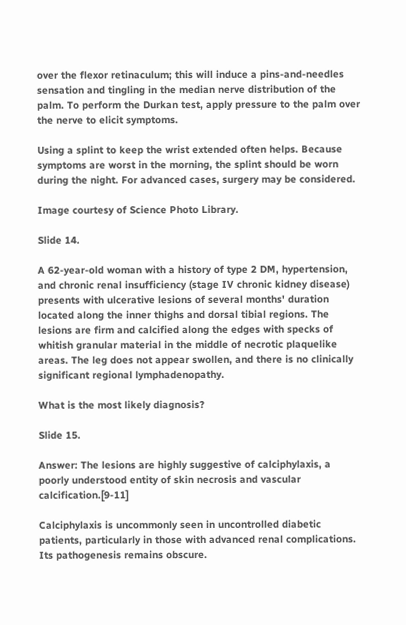over the flexor retinaculum; this will induce a pins-and-needles sensation and tingling in the median nerve distribution of the palm. To perform the Durkan test, apply pressure to the palm over the nerve to elicit symptoms.

Using a splint to keep the wrist extended often helps. Because symptoms are worst in the morning, the splint should be worn during the night. For advanced cases, surgery may be considered.

Image courtesy of Science Photo Library.

Slide 14.

A 62-year-old woman with a history of type 2 DM, hypertension, and chronic renal insufficiency (stage IV chronic kidney disease) presents with ulcerative lesions of several months' duration located along the inner thighs and dorsal tibial regions. The lesions are firm and calcified along the edges with specks of whitish granular material in the middle of necrotic plaquelike areas. The leg does not appear swollen, and there is no clinically significant regional lymphadenopathy.

What is the most likely diagnosis?

Slide 15.

Answer: The lesions are highly suggestive of calciphylaxis, a poorly understood entity of skin necrosis and vascular calcification.[9-11]

Calciphylaxis is uncommonly seen in uncontrolled diabetic patients, particularly in those with advanced renal complications. Its pathogenesis remains obscure.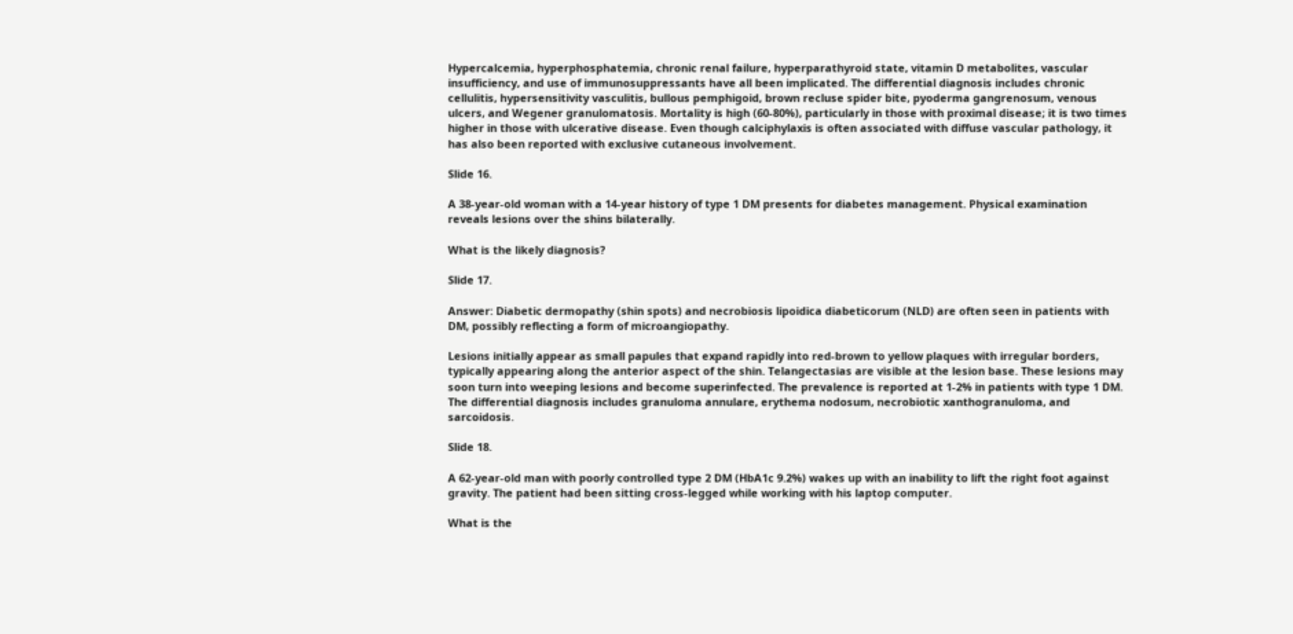Hypercalcemia, hyperphosphatemia, chronic renal failure, hyperparathyroid state, vitamin D metabolites, vascular insufficiency, and use of immunosuppressants have all been implicated. The differential diagnosis includes chronic cellulitis, hypersensitivity vasculitis, bullous pemphigoid, brown recluse spider bite, pyoderma gangrenosum, venous ulcers, and Wegener granulomatosis. Mortality is high (60-80%), particularly in those with proximal disease; it is two times higher in those with ulcerative disease. Even though calciphylaxis is often associated with diffuse vascular pathology, it has also been reported with exclusive cutaneous involvement.

Slide 16.

A 38-year-old woman with a 14-year history of type 1 DM presents for diabetes management. Physical examination reveals lesions over the shins bilaterally.

What is the likely diagnosis?

Slide 17.

Answer: Diabetic dermopathy (shin spots) and necrobiosis lipoidica diabeticorum (NLD) are often seen in patients with DM, possibly reflecting a form of microangiopathy.

Lesions initially appear as small papules that expand rapidly into red-brown to yellow plaques with irregular borders, typically appearing along the anterior aspect of the shin. Telangectasias are visible at the lesion base. These lesions may soon turn into weeping lesions and become superinfected. The prevalence is reported at 1-2% in patients with type 1 DM. The differential diagnosis includes granuloma annulare, erythema nodosum, necrobiotic xanthogranuloma, and sarcoidosis.

Slide 18.

A 62-year-old man with poorly controlled type 2 DM (HbA1c 9.2%) wakes up with an inability to lift the right foot against gravity. The patient had been sitting cross-legged while working with his laptop computer.

What is the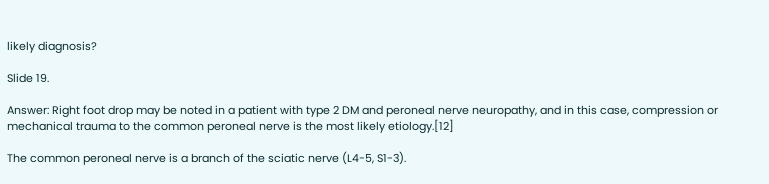likely diagnosis?

Slide 19.

Answer: Right foot drop may be noted in a patient with type 2 DM and peroneal nerve neuropathy, and in this case, compression or mechanical trauma to the common peroneal nerve is the most likely etiology.[12]

The common peroneal nerve is a branch of the sciatic nerve (L4-5, S1-3).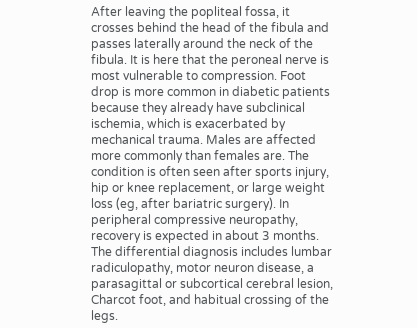After leaving the popliteal fossa, it crosses behind the head of the fibula and passes laterally around the neck of the fibula. It is here that the peroneal nerve is most vulnerable to compression. Foot drop is more common in diabetic patients because they already have subclinical ischemia, which is exacerbated by mechanical trauma. Males are affected more commonly than females are. The condition is often seen after sports injury, hip or knee replacement, or large weight loss (eg, after bariatric surgery). In peripheral compressive neuropathy, recovery is expected in about 3 months. The differential diagnosis includes lumbar radiculopathy, motor neuron disease, a parasagittal or subcortical cerebral lesion, Charcot foot, and habitual crossing of the legs.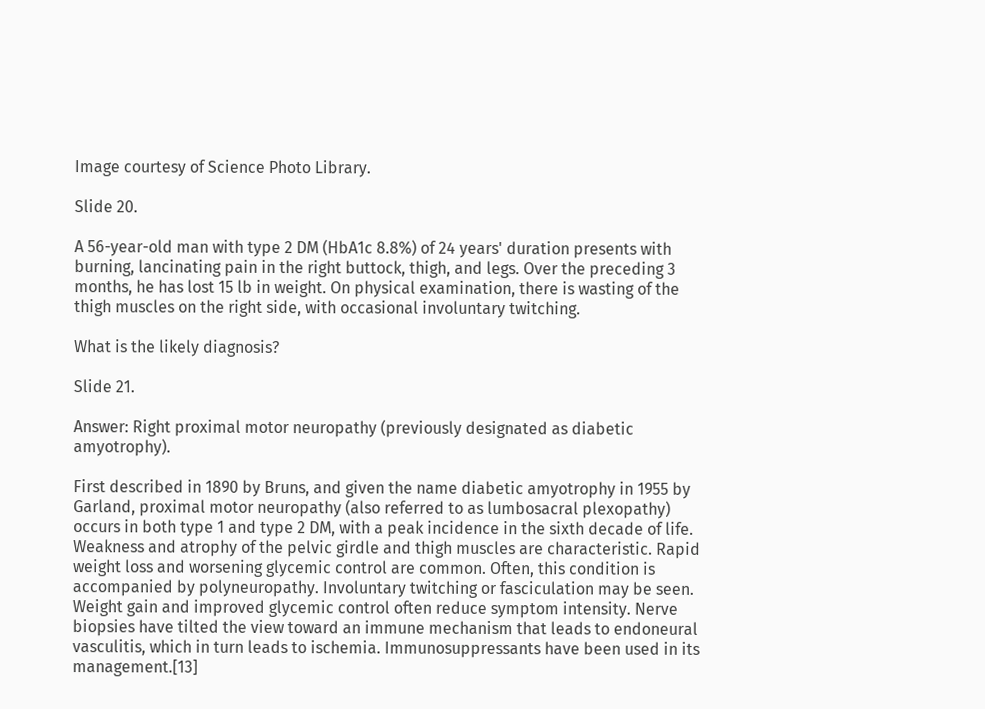Image courtesy of Science Photo Library.

Slide 20.

A 56-year-old man with type 2 DM (HbA1c 8.8%) of 24 years' duration presents with burning, lancinating pain in the right buttock, thigh, and legs. Over the preceding 3 months, he has lost 15 lb in weight. On physical examination, there is wasting of the thigh muscles on the right side, with occasional involuntary twitching.

What is the likely diagnosis?

Slide 21.

Answer: Right proximal motor neuropathy (previously designated as diabetic amyotrophy).

First described in 1890 by Bruns, and given the name diabetic amyotrophy in 1955 by Garland, proximal motor neuropathy (also referred to as lumbosacral plexopathy) occurs in both type 1 and type 2 DM, with a peak incidence in the sixth decade of life. Weakness and atrophy of the pelvic girdle and thigh muscles are characteristic. Rapid weight loss and worsening glycemic control are common. Often, this condition is accompanied by polyneuropathy. Involuntary twitching or fasciculation may be seen. Weight gain and improved glycemic control often reduce symptom intensity. Nerve biopsies have tilted the view toward an immune mechanism that leads to endoneural vasculitis, which in turn leads to ischemia. Immunosuppressants have been used in its management.[13]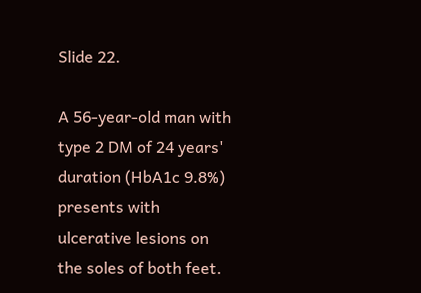Slide 22.

A 56-year-old man with type 2 DM of 24 years' duration (HbA1c 9.8%) presents with ulcerative lesions on the soles of both feet.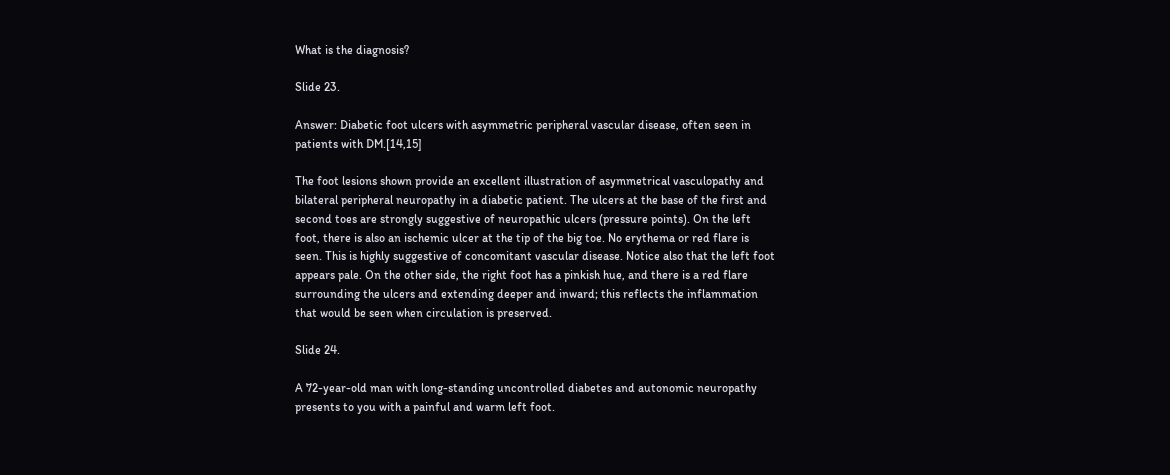What is the diagnosis?

Slide 23.

Answer: Diabetic foot ulcers with asymmetric peripheral vascular disease, often seen in patients with DM.[14,15]

The foot lesions shown provide an excellent illustration of asymmetrical vasculopathy and bilateral peripheral neuropathy in a diabetic patient. The ulcers at the base of the first and second toes are strongly suggestive of neuropathic ulcers (pressure points). On the left foot, there is also an ischemic ulcer at the tip of the big toe. No erythema or red flare is seen. This is highly suggestive of concomitant vascular disease. Notice also that the left foot appears pale. On the other side, the right foot has a pinkish hue, and there is a red flare surrounding the ulcers and extending deeper and inward; this reflects the inflammation that would be seen when circulation is preserved.

Slide 24.

A 72-year-old man with long-standing uncontrolled diabetes and autonomic neuropathy presents to you with a painful and warm left foot.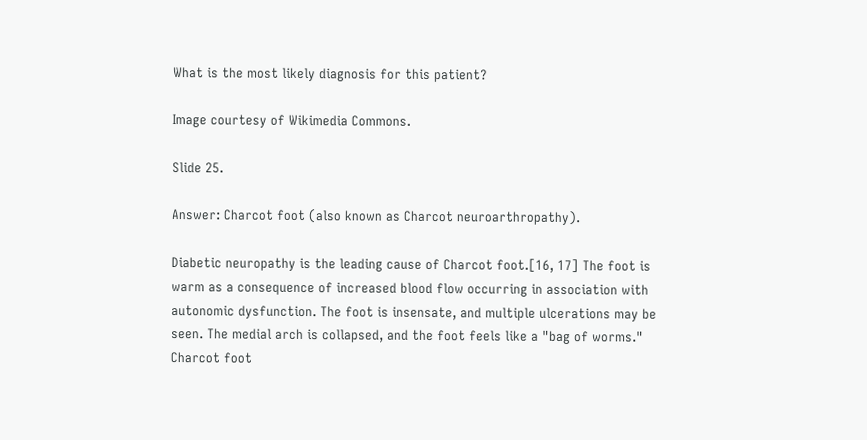What is the most likely diagnosis for this patient?

Image courtesy of Wikimedia Commons.

Slide 25.

Answer: Charcot foot (also known as Charcot neuroarthropathy).

Diabetic neuropathy is the leading cause of Charcot foot.[16, 17] The foot is warm as a consequence of increased blood flow occurring in association with autonomic dysfunction. The foot is insensate, and multiple ulcerations may be seen. The medial arch is collapsed, and the foot feels like a "bag of worms." Charcot foot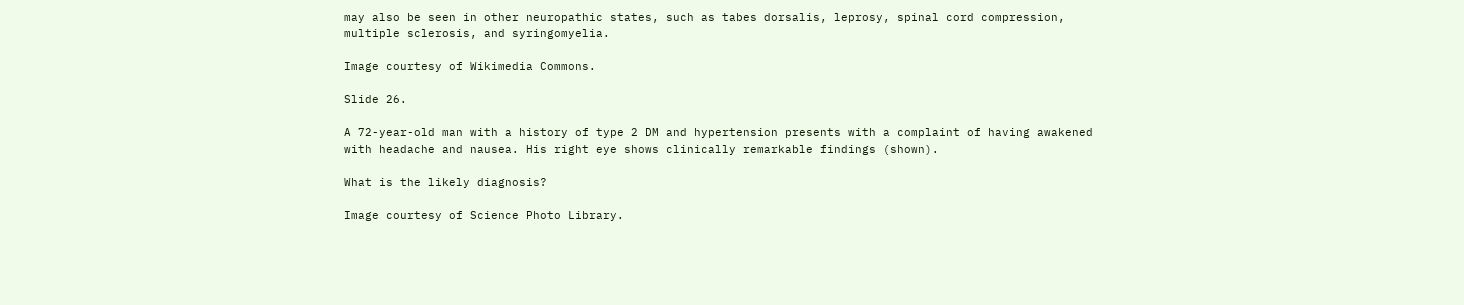may also be seen in other neuropathic states, such as tabes dorsalis, leprosy, spinal cord compression, multiple sclerosis, and syringomyelia.

Image courtesy of Wikimedia Commons.

Slide 26.

A 72-year-old man with a history of type 2 DM and hypertension presents with a complaint of having awakened with headache and nausea. His right eye shows clinically remarkable findings (shown).

What is the likely diagnosis?

Image courtesy of Science Photo Library.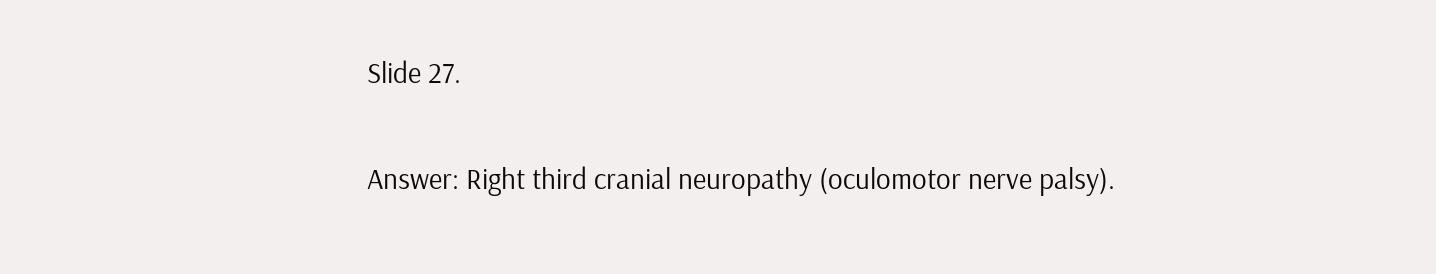Slide 27.

Answer: Right third cranial neuropathy (oculomotor nerve palsy).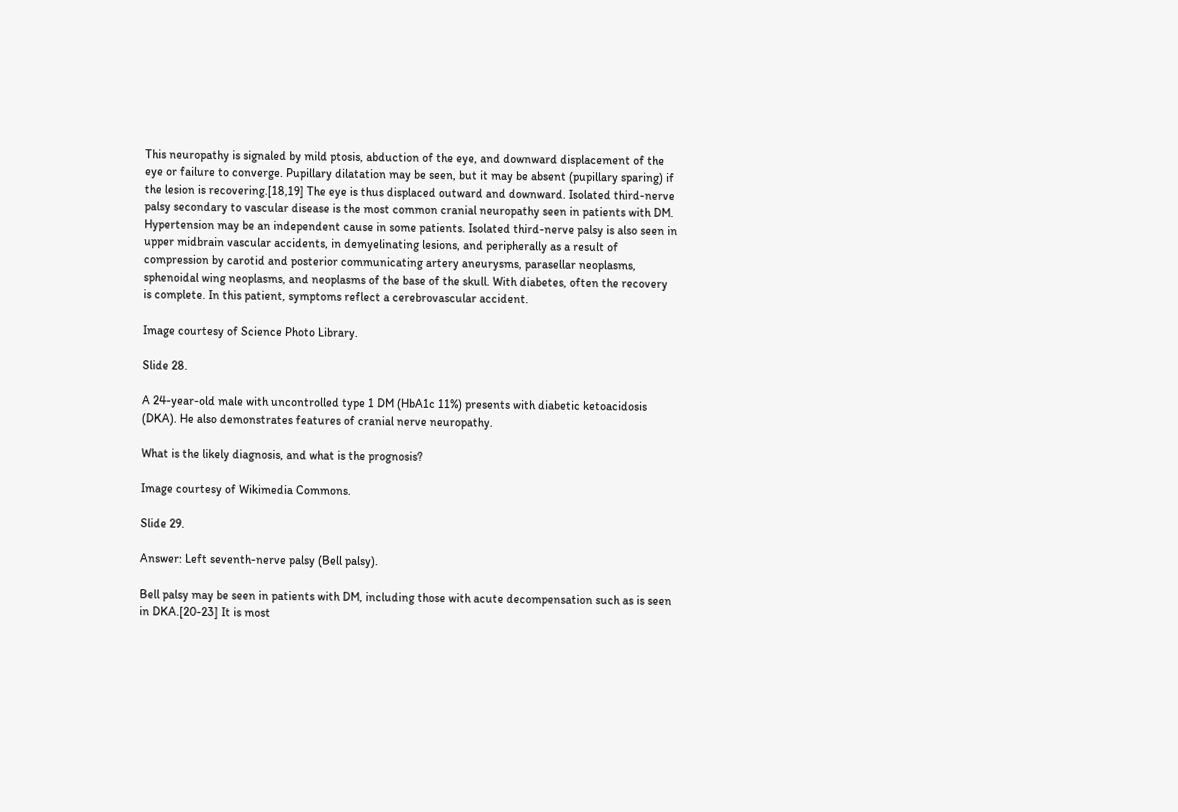This neuropathy is signaled by mild ptosis, abduction of the eye, and downward displacement of the eye or failure to converge. Pupillary dilatation may be seen, but it may be absent (pupillary sparing) if the lesion is recovering.[18,19] The eye is thus displaced outward and downward. Isolated third-nerve palsy secondary to vascular disease is the most common cranial neuropathy seen in patients with DM. Hypertension may be an independent cause in some patients. Isolated third-nerve palsy is also seen in upper midbrain vascular accidents, in demyelinating lesions, and peripherally as a result of compression by carotid and posterior communicating artery aneurysms, parasellar neoplasms, sphenoidal wing neoplasms, and neoplasms of the base of the skull. With diabetes, often the recovery is complete. In this patient, symptoms reflect a cerebrovascular accident.

Image courtesy of Science Photo Library.

Slide 28.

A 24-year-old male with uncontrolled type 1 DM (HbA1c 11%) presents with diabetic ketoacidosis (DKA). He also demonstrates features of cranial nerve neuropathy.

What is the likely diagnosis, and what is the prognosis?

Image courtesy of Wikimedia Commons.

Slide 29.

Answer: Left seventh-nerve palsy (Bell palsy).

Bell palsy may be seen in patients with DM, including those with acute decompensation such as is seen in DKA.[20-23] It is most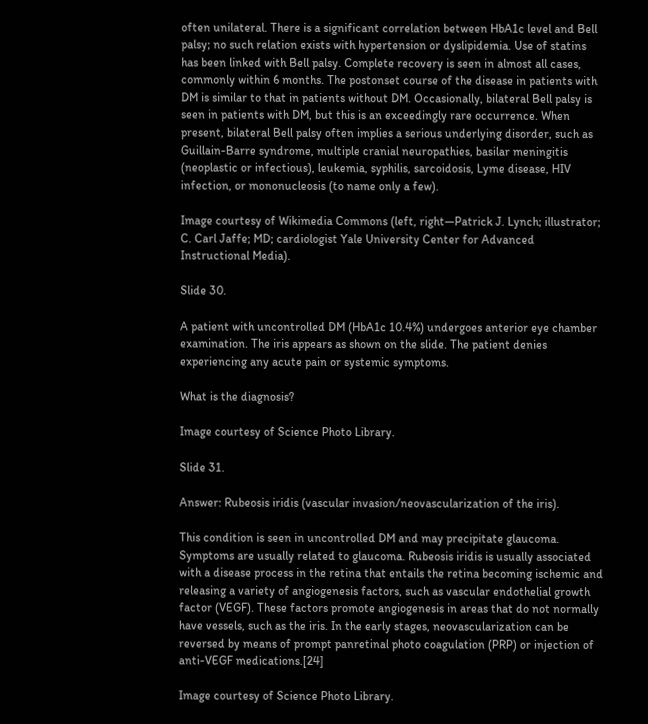often unilateral. There is a significant correlation between HbA1c level and Bell palsy; no such relation exists with hypertension or dyslipidemia. Use of statins has been linked with Bell palsy. Complete recovery is seen in almost all cases, commonly within 6 months. The postonset course of the disease in patients with DM is similar to that in patients without DM. Occasionally, bilateral Bell palsy is seen in patients with DM, but this is an exceedingly rare occurrence. When present, bilateral Bell palsy often implies a serious underlying disorder, such as Guillain-Barre syndrome, multiple cranial neuropathies, basilar meningitis (neoplastic or infectious), leukemia, syphilis, sarcoidosis, Lyme disease, HIV infection, or mononucleosis (to name only a few).

Image courtesy of Wikimedia Commons (left, right—Patrick J. Lynch; illustrator; C. Carl Jaffe; MD; cardiologist Yale University Center for Advanced Instructional Media).

Slide 30.

A patient with uncontrolled DM (HbA1c 10.4%) undergoes anterior eye chamber examination. The iris appears as shown on the slide. The patient denies experiencing any acute pain or systemic symptoms.

What is the diagnosis?

Image courtesy of Science Photo Library.

Slide 31.

Answer: Rubeosis iridis (vascular invasion/neovascularization of the iris).

This condition is seen in uncontrolled DM and may precipitate glaucoma. Symptoms are usually related to glaucoma. Rubeosis iridis is usually associated with a disease process in the retina that entails the retina becoming ischemic and releasing a variety of angiogenesis factors, such as vascular endothelial growth factor (VEGF). These factors promote angiogenesis in areas that do not normally have vessels, such as the iris. In the early stages, neovascularization can be reversed by means of prompt panretinal photo coagulation (PRP) or injection of anti-VEGF medications.[24]

Image courtesy of Science Photo Library.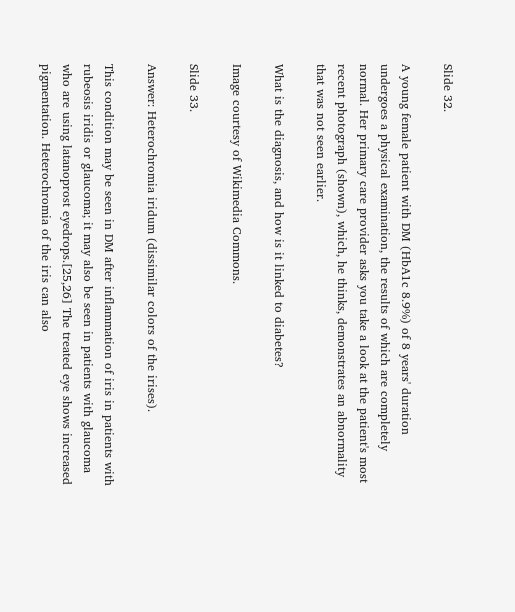Slide 32.

A young female patient with DM (HbA1c 8.9%) of 8 years' duration undergoes a physical examination, the results of which are completely normal. Her primary care provider asks you take a look at the patient's most recent photograph (shown), which, he thinks, demonstrates an abnormality that was not seen earlier.

What is the diagnosis, and how is it linked to diabetes?

Image courtesy of Wikimedia Commons.

Slide 33.

Answer: Heterochromia iridum (dissimilar colors of the irises).

This condition may be seen in DM after inflammation of iris in patients with rubeosis iridis or glaucoma; it may also be seen in patients with glaucoma who are using latanoprost eyedrops.[25,26] The treated eye shows increased pigmentation. Heterochromia of the iris can also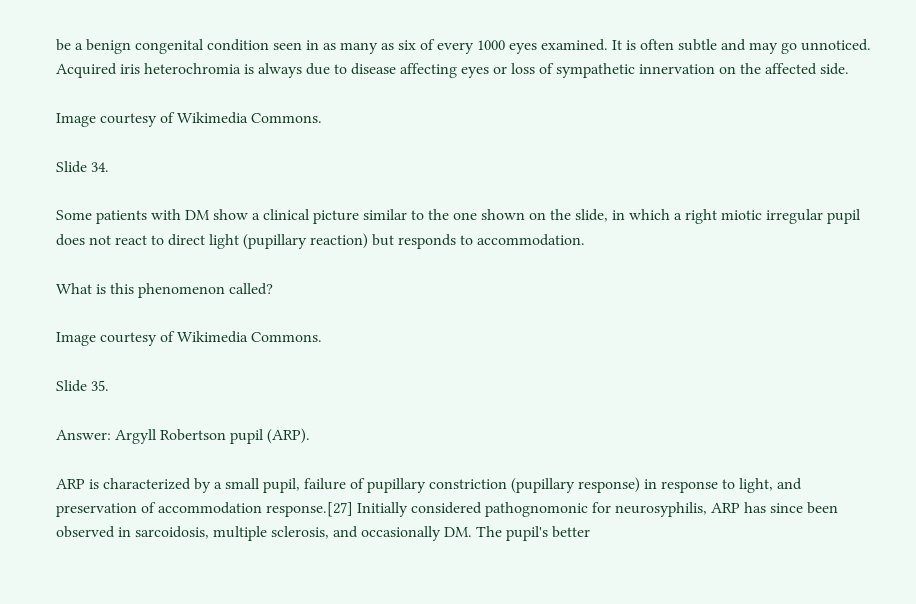be a benign congenital condition seen in as many as six of every 1000 eyes examined. It is often subtle and may go unnoticed. Acquired iris heterochromia is always due to disease affecting eyes or loss of sympathetic innervation on the affected side.

Image courtesy of Wikimedia Commons.

Slide 34.

Some patients with DM show a clinical picture similar to the one shown on the slide, in which a right miotic irregular pupil does not react to direct light (pupillary reaction) but responds to accommodation.

What is this phenomenon called?

Image courtesy of Wikimedia Commons.

Slide 35.

Answer: Argyll Robertson pupil (ARP).

ARP is characterized by a small pupil, failure of pupillary constriction (pupillary response) in response to light, and preservation of accommodation response.[27] Initially considered pathognomonic for neurosyphilis, ARP has since been observed in sarcoidosis, multiple sclerosis, and occasionally DM. The pupil's better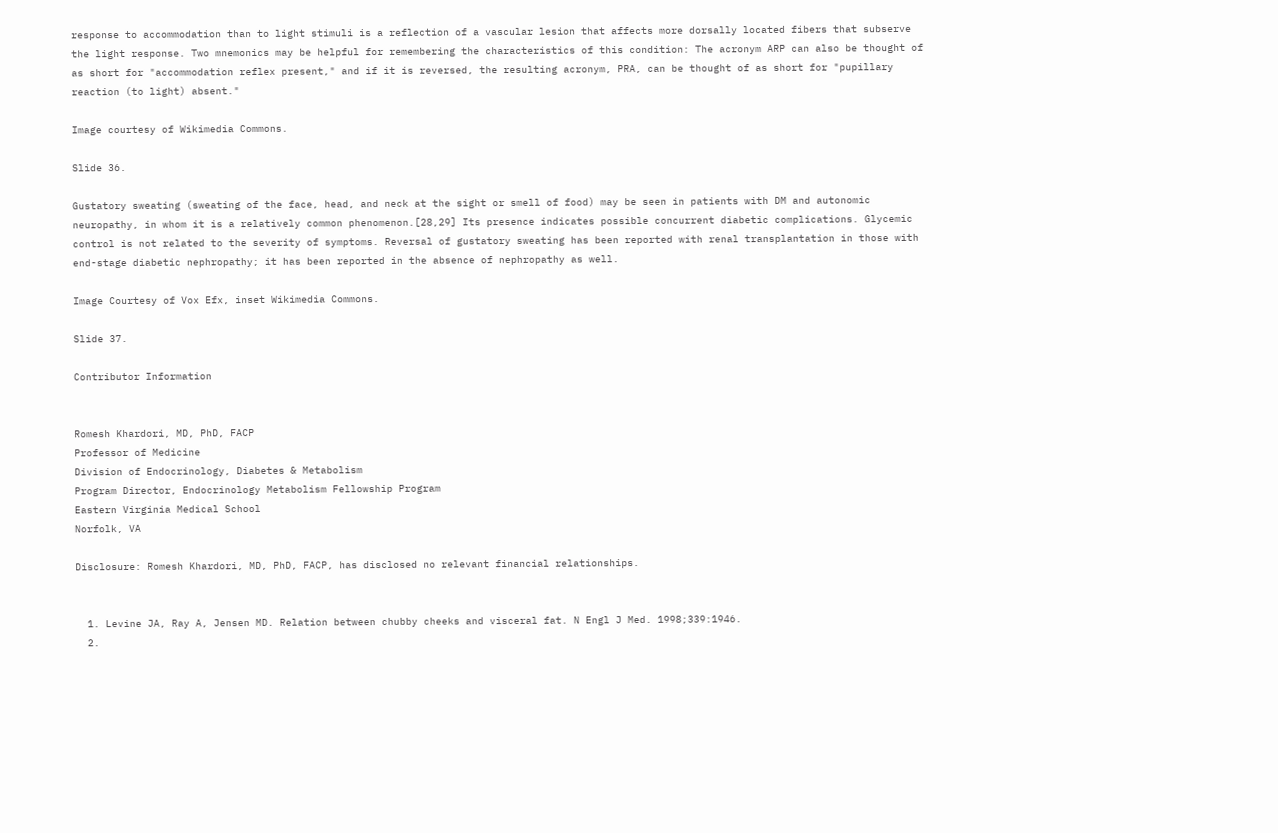response to accommodation than to light stimuli is a reflection of a vascular lesion that affects more dorsally located fibers that subserve the light response. Two mnemonics may be helpful for remembering the characteristics of this condition: The acronym ARP can also be thought of as short for "accommodation reflex present," and if it is reversed, the resulting acronym, PRA, can be thought of as short for "pupillary reaction (to light) absent."

Image courtesy of Wikimedia Commons.

Slide 36.

Gustatory sweating (sweating of the face, head, and neck at the sight or smell of food) may be seen in patients with DM and autonomic neuropathy, in whom it is a relatively common phenomenon.[28,29] Its presence indicates possible concurrent diabetic complications. Glycemic control is not related to the severity of symptoms. Reversal of gustatory sweating has been reported with renal transplantation in those with end-stage diabetic nephropathy; it has been reported in the absence of nephropathy as well.

Image Courtesy of Vox Efx, inset Wikimedia Commons.

Slide 37.

Contributor Information


Romesh Khardori, MD, PhD, FACP
Professor of Medicine
Division of Endocrinology, Diabetes & Metabolism
Program Director, Endocrinology Metabolism Fellowship Program
Eastern Virginia Medical School
Norfolk, VA

Disclosure: Romesh Khardori, MD, PhD, FACP, has disclosed no relevant financial relationships.


  1. Levine JA, Ray A, Jensen MD. Relation between chubby cheeks and visceral fat. N Engl J Med. 1998;339:1946.
  2.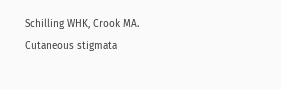Schilling WHK, Crook MA. Cutaneous stigmata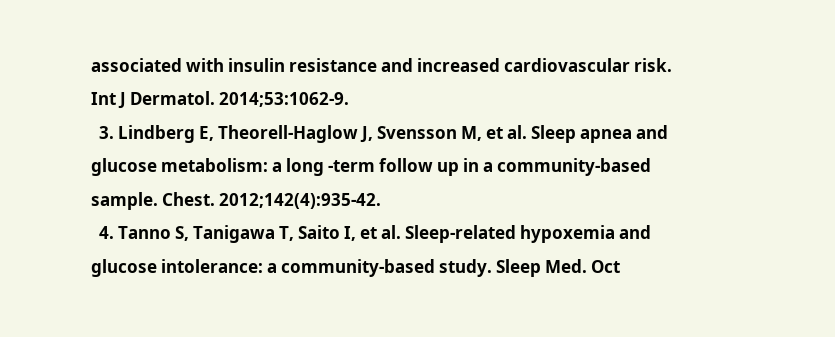associated with insulin resistance and increased cardiovascular risk. Int J Dermatol. 2014;53:1062-9.
  3. Lindberg E, Theorell-Haglow J, Svensson M, et al. Sleep apnea and glucose metabolism: a long -term follow up in a community-based sample. Chest. 2012;142(4):935-42.
  4. Tanno S, Tanigawa T, Saito I, et al. Sleep-related hypoxemia and glucose intolerance: a community-based study. Sleep Med. Oct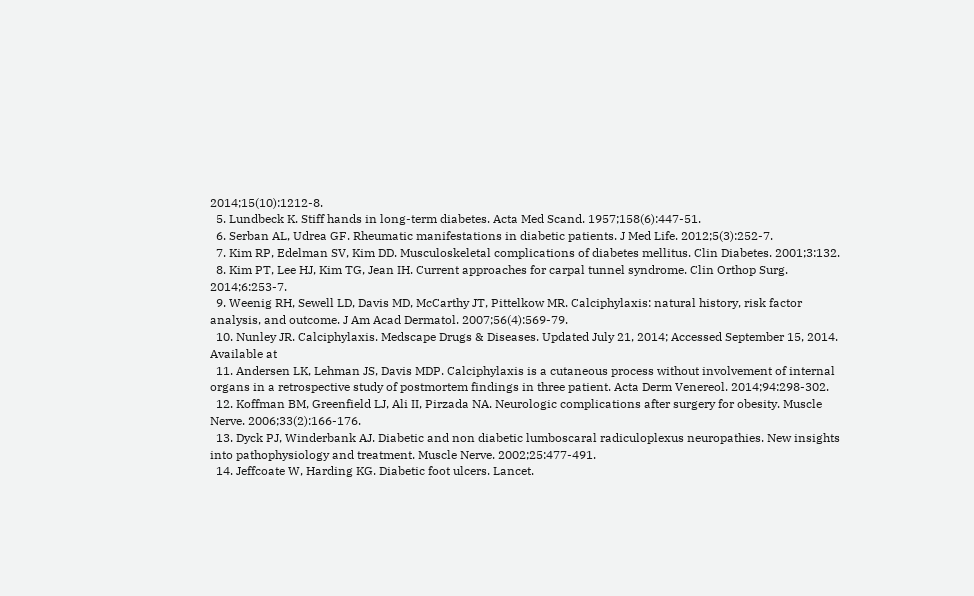2014;15(10):1212-8.
  5. Lundbeck K. Stiff hands in long-term diabetes. Acta Med Scand. 1957;158(6):447-51.
  6. Serban AL, Udrea GF. Rheumatic manifestations in diabetic patients. J Med Life. 2012;5(3):252-7.
  7. Kim RP, Edelman SV, Kim DD. Musculoskeletal complications of diabetes mellitus. Clin Diabetes. 2001;3:132.
  8. Kim PT, Lee HJ, Kim TG, Jean IH. Current approaches for carpal tunnel syndrome. Clin Orthop Surg. 2014;6:253-7.
  9. Weenig RH, Sewell LD, Davis MD, McCarthy JT, Pittelkow MR. Calciphylaxis: natural history, risk factor analysis, and outcome. J Am Acad Dermatol. 2007;56(4):569-79.
  10. Nunley JR. Calciphylaxis. Medscape Drugs & Diseases. Updated July 21, 2014; Accessed September 15, 2014. Available at
  11. Andersen LK, Lehman JS, Davis MDP. Calciphylaxis is a cutaneous process without involvement of internal organs in a retrospective study of postmortem findings in three patient. Acta Derm Venereol. 2014;94:298-302.
  12. Koffman BM, Greenfield LJ, Ali II, Pirzada NA. Neurologic complications after surgery for obesity. Muscle Nerve. 2006;33(2):166-176.
  13. Dyck PJ, Winderbank AJ. Diabetic and non diabetic lumboscaral radiculoplexus neuropathies. New insights into pathophysiology and treatment. Muscle Nerve. 2002;25:477-491.
  14. Jeffcoate W, Harding KG. Diabetic foot ulcers. Lancet.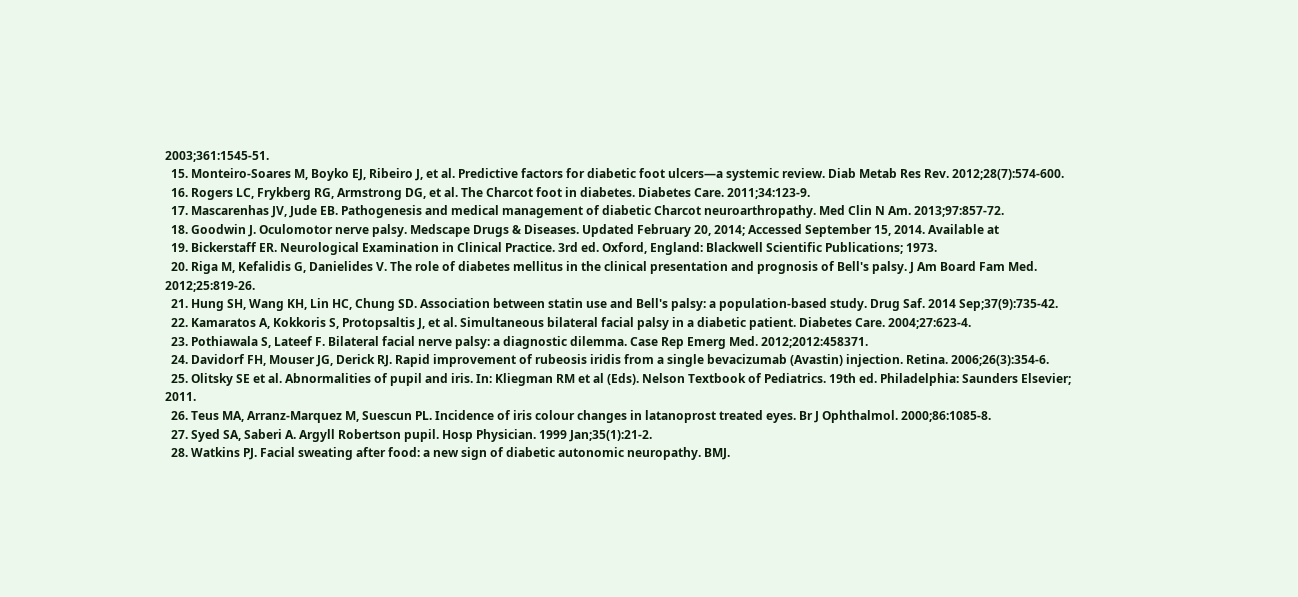2003;361:1545-51.
  15. Monteiro-Soares M, Boyko EJ, Ribeiro J, et al. Predictive factors for diabetic foot ulcers—a systemic review. Diab Metab Res Rev. 2012;28(7):574-600.
  16. Rogers LC, Frykberg RG, Armstrong DG, et al. The Charcot foot in diabetes. Diabetes Care. 2011;34:123-9.
  17. Mascarenhas JV, Jude EB. Pathogenesis and medical management of diabetic Charcot neuroarthropathy. Med Clin N Am. 2013;97:857-72.
  18. Goodwin J. Oculomotor nerve palsy. Medscape Drugs & Diseases. Updated February 20, 2014; Accessed September 15, 2014. Available at
  19. Bickerstaff ER. Neurological Examination in Clinical Practice. 3rd ed. Oxford, England: Blackwell Scientific Publications; 1973.
  20. Riga M, Kefalidis G, Danielides V. The role of diabetes mellitus in the clinical presentation and prognosis of Bell's palsy. J Am Board Fam Med. 2012;25:819-26.
  21. Hung SH, Wang KH, Lin HC, Chung SD. Association between statin use and Bell's palsy: a population-based study. Drug Saf. 2014 Sep;37(9):735-42.
  22. Kamaratos A, Kokkoris S, Protopsaltis J, et al. Simultaneous bilateral facial palsy in a diabetic patient. Diabetes Care. 2004;27:623-4.
  23. Pothiawala S, Lateef F. Bilateral facial nerve palsy: a diagnostic dilemma. Case Rep Emerg Med. 2012;2012:458371.
  24. Davidorf FH, Mouser JG, Derick RJ. Rapid improvement of rubeosis iridis from a single bevacizumab (Avastin) injection. Retina. 2006;26(3):354-6.
  25. Olitsky SE et al. Abnormalities of pupil and iris. In: Kliegman RM et al (Eds). Nelson Textbook of Pediatrics. 19th ed. Philadelphia: Saunders Elsevier; 2011.
  26. Teus MA, Arranz-Marquez M, Suescun PL. Incidence of iris colour changes in latanoprost treated eyes. Br J Ophthalmol. 2000;86:1085-8.
  27. Syed SA, Saberi A. Argyll Robertson pupil. Hosp Physician. 1999 Jan;35(1):21-2.
  28. Watkins PJ. Facial sweating after food: a new sign of diabetic autonomic neuropathy. BMJ.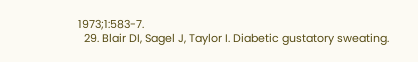1973;1:583-7.
  29. Blair DI, Sagel J, Taylor I. Diabetic gustatory sweating.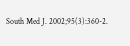South Med J. 2002;95(3):360-2.